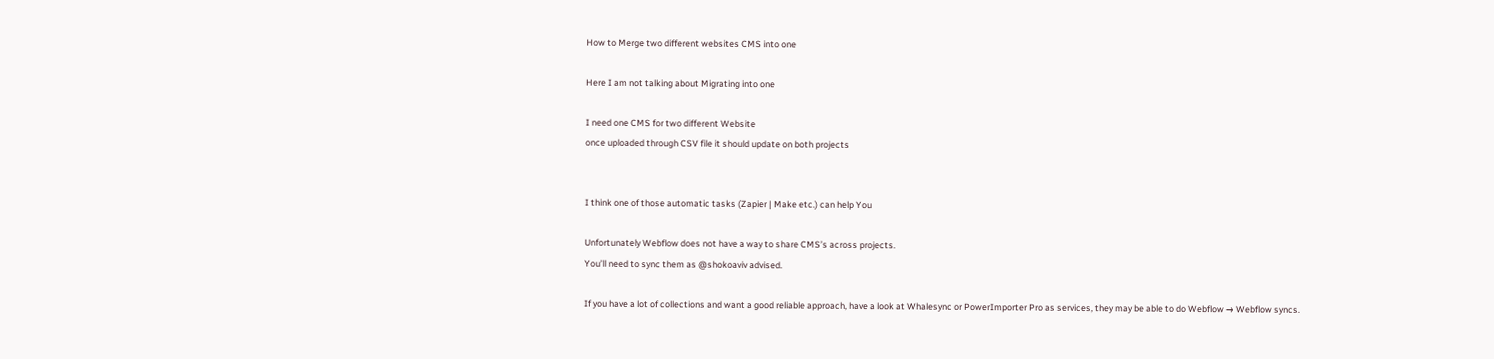How to Merge two different websites CMS into one

Here I am not talking about Migrating into one

I need one CMS for two different Website
once uploaded through CSV file it should update on both projects


I think one of those automatic tasks (Zapier | Make etc.) can help You

Unfortunately Webflow does not have a way to share CMS’s across projects.
You’ll need to sync them as @shokoaviv advised.

If you have a lot of collections and want a good reliable approach, have a look at Whalesync or PowerImporter Pro as services, they may be able to do Webflow → Webflow syncs.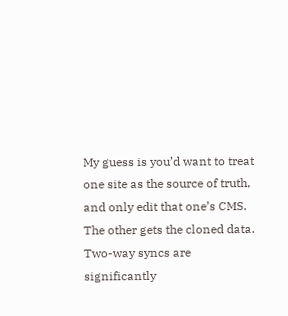My guess is you’d want to treat one site as the source of truth, and only edit that one’s CMS. The other gets the cloned data. Two-way syncs are significantly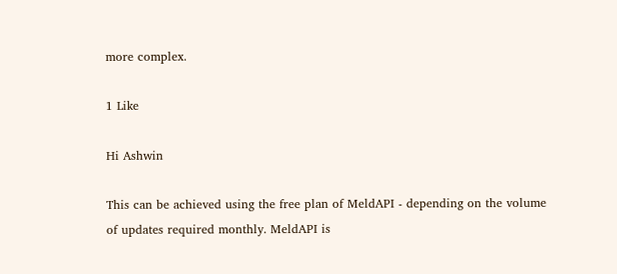more complex.

1 Like

Hi Ashwin

This can be achieved using the free plan of MeldAPI - depending on the volume of updates required monthly. MeldAPI is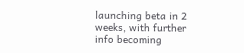launching beta in 2 weeks, with further info becoming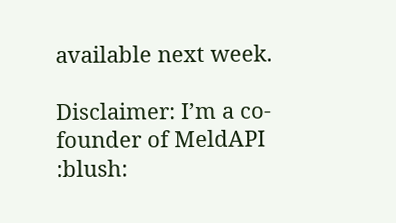available next week.

Disclaimer: I’m a co-founder of MeldAPI :blush: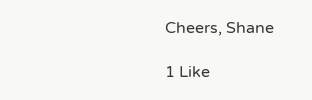Cheers, Shane

1 Like